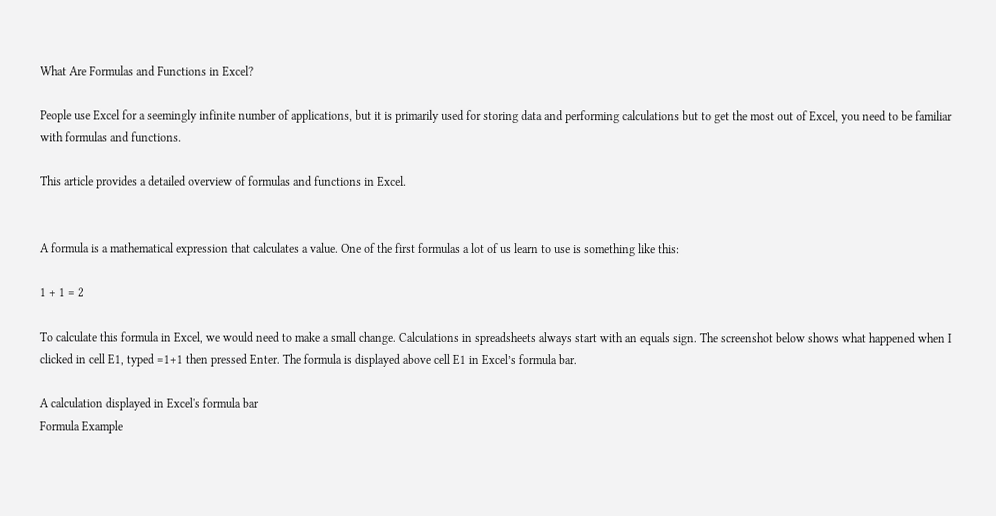What Are Formulas and Functions in Excel?

People use Excel for a seemingly infinite number of applications, but it is primarily used for storing data and performing calculations but to get the most out of Excel, you need to be familiar with formulas and functions.

This article provides a detailed overview of formulas and functions in Excel.


A formula is a mathematical expression that calculates a value. One of the first formulas a lot of us learn to use is something like this:

1 + 1 = 2

To calculate this formula in Excel, we would need to make a small change. Calculations in spreadsheets always start with an equals sign. The screenshot below shows what happened when I clicked in cell E1, typed =1+1 then pressed Enter. The formula is displayed above cell E1 in Excel’s formula bar.

A calculation displayed in Excel's formula bar
Formula Example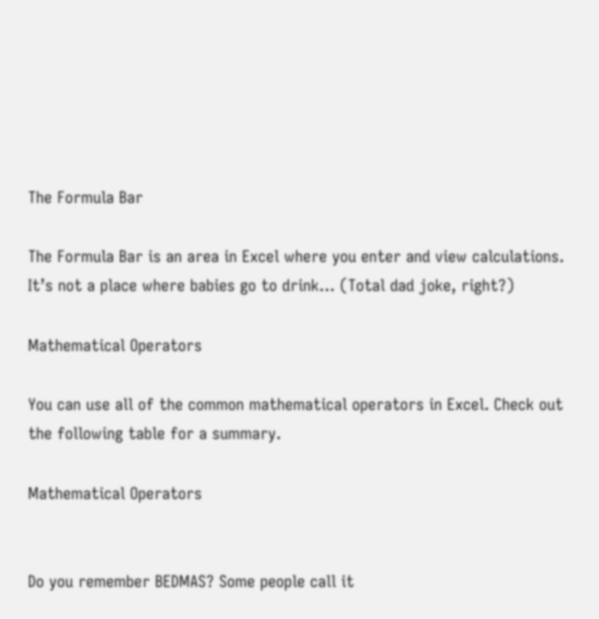The Formula Bar

The Formula Bar is an area in Excel where you enter and view calculations. It’s not a place where babies go to drink… (Total dad joke, right?)

Mathematical Operators

You can use all of the common mathematical operators in Excel. Check out the following table for a summary.

Mathematical Operators


Do you remember BEDMAS? Some people call it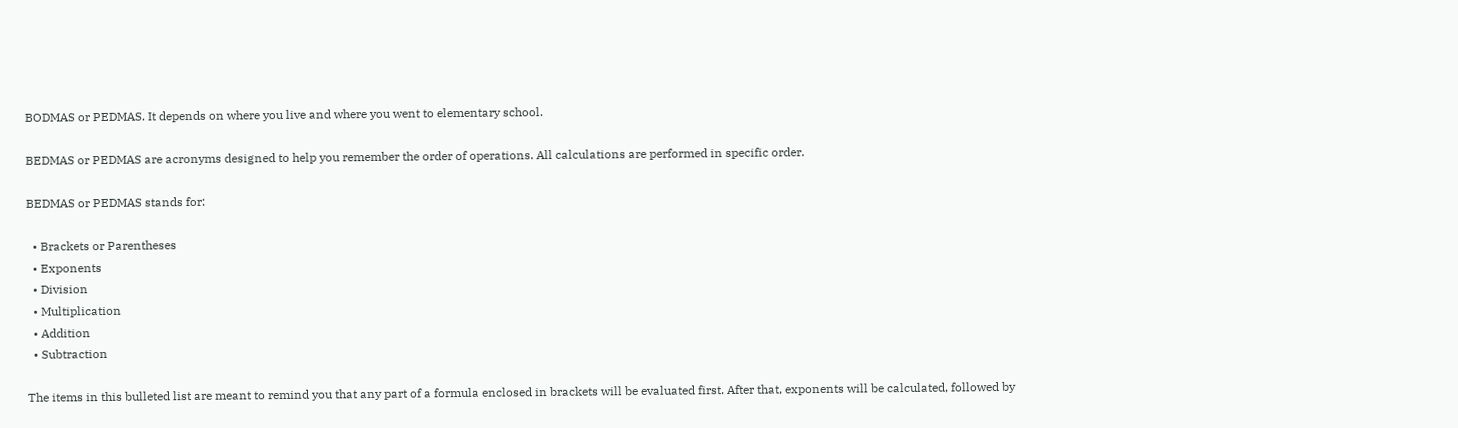BODMAS or PEDMAS. It depends on where you live and where you went to elementary school.

BEDMAS or PEDMAS are acronyms designed to help you remember the order of operations. All calculations are performed in specific order.

BEDMAS or PEDMAS stands for:

  • Brackets or Parentheses
  • Exponents
  • Division
  • Multiplication
  • Addition
  • Subtraction

The items in this bulleted list are meant to remind you that any part of a formula enclosed in brackets will be evaluated first. After that, exponents will be calculated, followed by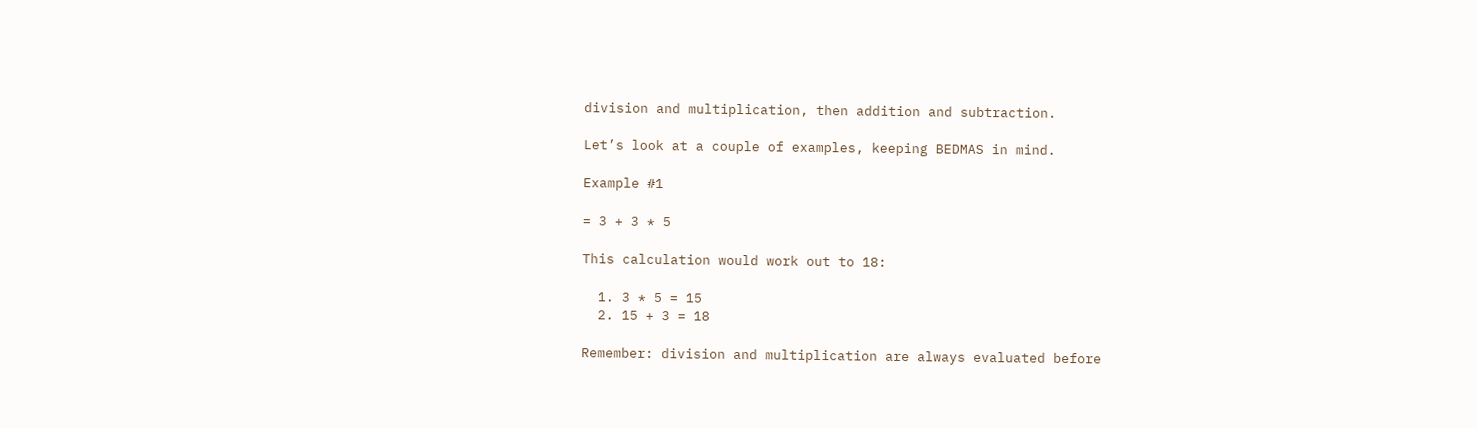division and multiplication, then addition and subtraction.

Let’s look at a couple of examples, keeping BEDMAS in mind.

Example #1

= 3 + 3 * 5

This calculation would work out to 18:

  1. 3 * 5 = 15
  2. 15 + 3 = 18

Remember: division and multiplication are always evaluated before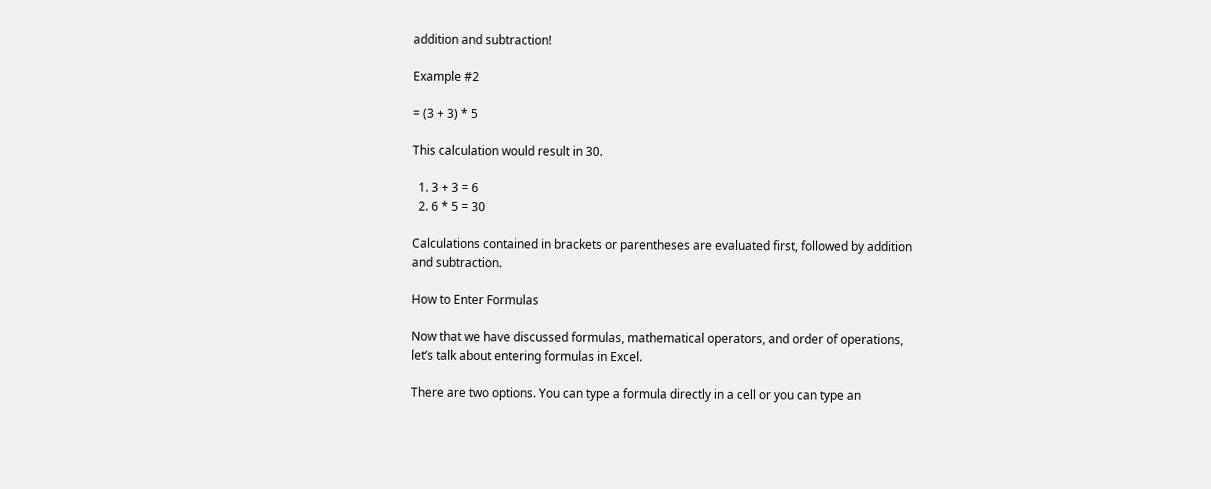addition and subtraction!

Example #2

= (3 + 3) * 5

This calculation would result in 30.

  1. 3 + 3 = 6
  2. 6 * 5 = 30

Calculations contained in brackets or parentheses are evaluated first, followed by addition and subtraction.

How to Enter Formulas

Now that we have discussed formulas, mathematical operators, and order of operations, let’s talk about entering formulas in Excel.

There are two options. You can type a formula directly in a cell or you can type an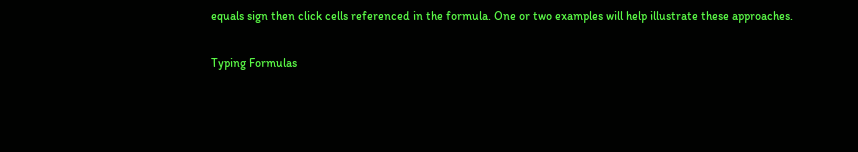equals sign then click cells referenced in the formula. One or two examples will help illustrate these approaches.

Typing Formulas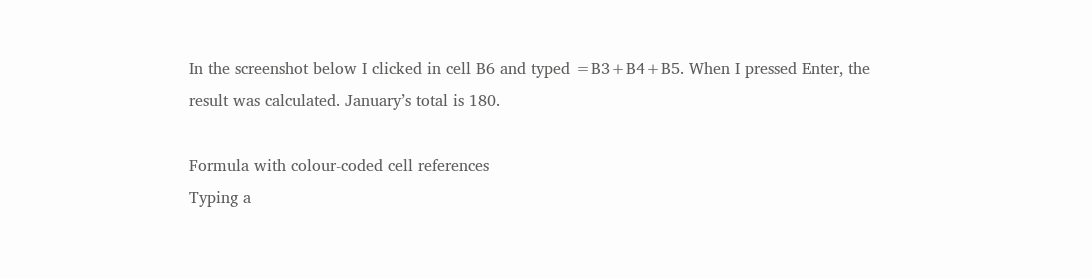In the screenshot below I clicked in cell B6 and typed =B3+B4+B5. When I pressed Enter, the result was calculated. January’s total is 180.

Formula with colour-coded cell references
Typing a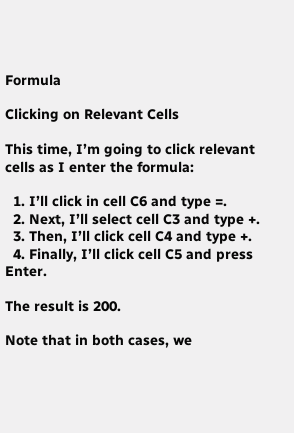Formula

Clicking on Relevant Cells

This time, I’m going to click relevant cells as I enter the formula:

  1. I’ll click in cell C6 and type =.
  2. Next, I’ll select cell C3 and type +.
  3. Then, I’ll click cell C4 and type +.
  4. Finally, I’ll click cell C5 and press Enter.

The result is 200.

Note that in both cases, we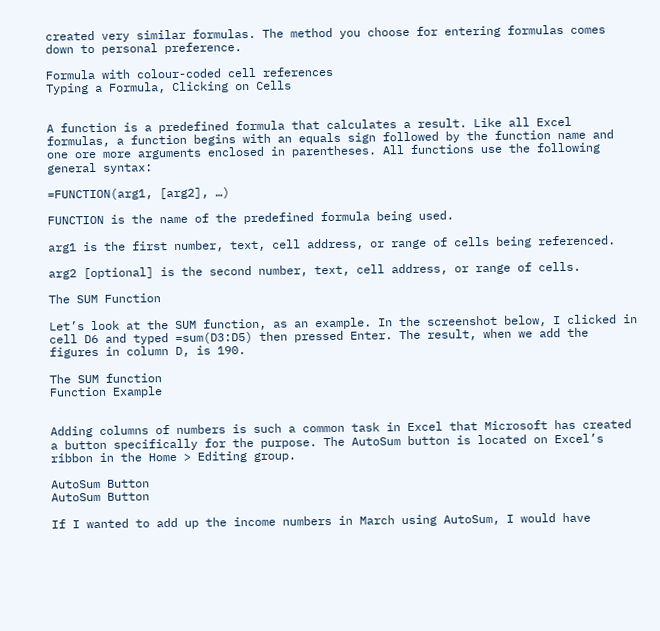created very similar formulas. The method you choose for entering formulas comes down to personal preference.

Formula with colour-coded cell references
Typing a Formula, Clicking on Cells


A function is a predefined formula that calculates a result. Like all Excel formulas, a function begins with an equals sign followed by the function name and one ore more arguments enclosed in parentheses. All functions use the following general syntax:

=FUNCTION(arg1, [arg2], …)

FUNCTION is the name of the predefined formula being used.

arg1 is the first number, text, cell address, or range of cells being referenced.

arg2 [optional] is the second number, text, cell address, or range of cells.

The SUM Function

Let’s look at the SUM function, as an example. In the screenshot below, I clicked in cell D6 and typed =sum(D3:D5) then pressed Enter. The result, when we add the figures in column D, is 190.

The SUM function
Function Example


Adding columns of numbers is such a common task in Excel that Microsoft has created a button specifically for the purpose. The AutoSum button is located on Excel’s ribbon in the Home > Editing group.

AutoSum Button
AutoSum Button

If I wanted to add up the income numbers in March using AutoSum, I would have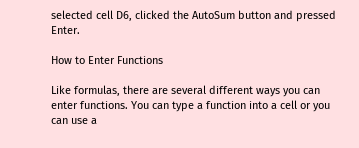selected cell D6, clicked the AutoSum button and pressed Enter.

How to Enter Functions

Like formulas, there are several different ways you can enter functions. You can type a function into a cell or you can use a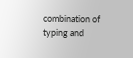combination of typing and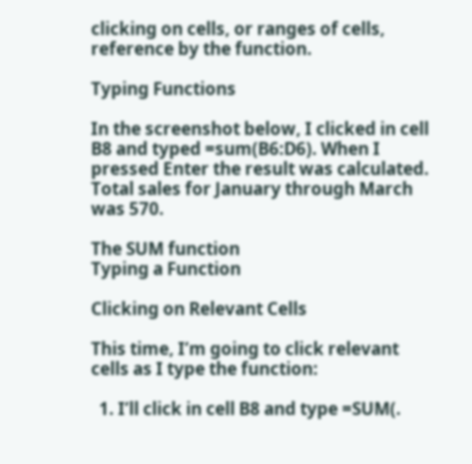clicking on cells, or ranges of cells, reference by the function.

Typing Functions

In the screenshot below, I clicked in cell B8 and typed =sum(B6:D6). When I pressed Enter the result was calculated. Total sales for January through March was 570.

The SUM function
Typing a Function

Clicking on Relevant Cells

This time, I’m going to click relevant cells as I type the function:

  1. I’ll click in cell B8 and type =SUM(.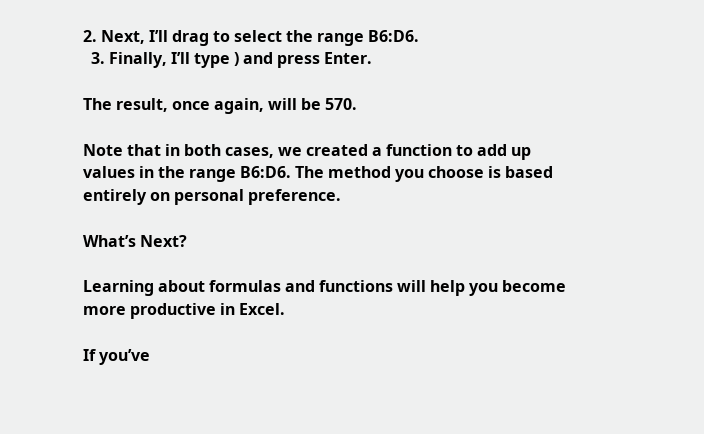2. Next, I’ll drag to select the range B6:D6.
  3. Finally, I’ll type ) and press Enter.

The result, once again, will be 570.

Note that in both cases, we created a function to add up values in the range B6:D6. The method you choose is based entirely on personal preference.

What’s Next?

Learning about formulas and functions will help you become more productive in Excel.

If you’ve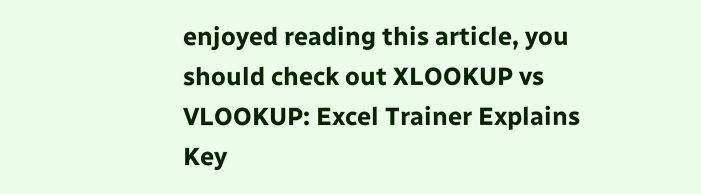enjoyed reading this article, you should check out XLOOKUP vs VLOOKUP: Excel Trainer Explains Key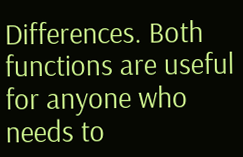Differences. Both functions are useful for anyone who needs to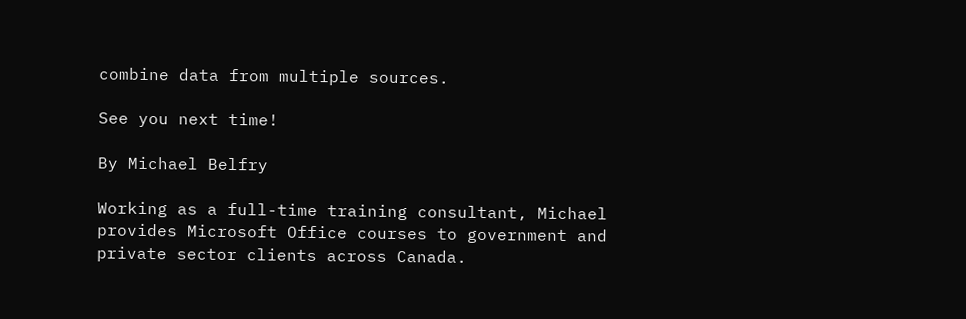combine data from multiple sources.

See you next time!

By Michael Belfry

Working as a full-time training consultant, Michael provides Microsoft Office courses to government and private sector clients across Canada.